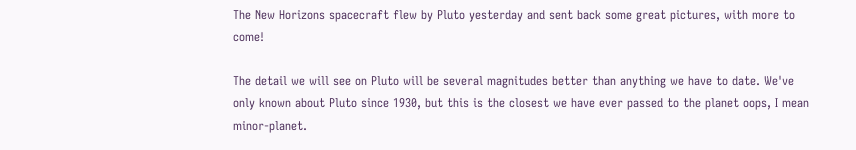The New Horizons spacecraft flew by Pluto yesterday and sent back some great pictures, with more to come!

The detail we will see on Pluto will be several magnitudes better than anything we have to date. We've only known about Pluto since 1930, but this is the closest we have ever passed to the planet oops, I mean minor-planet.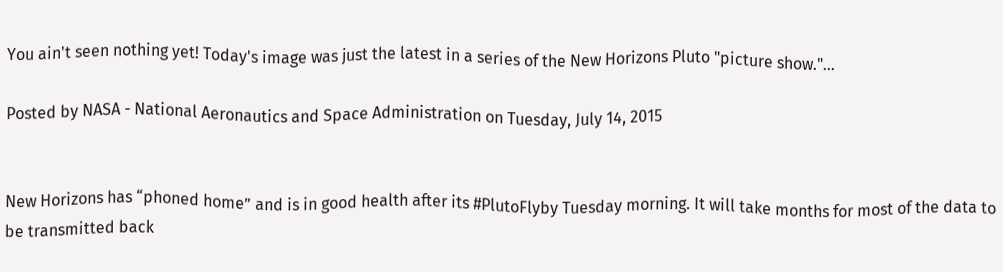You ain't seen nothing yet! Today's image was just the latest in a series of the New Horizons Pluto "picture show."...

Posted by NASA - National Aeronautics and Space Administration on Tuesday, July 14, 2015


New Horizons has “phoned home” and is in good health after its #PlutoFlyby Tuesday morning. It will take months for most of the data to be transmitted back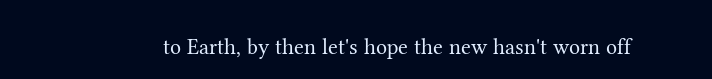to Earth, by then let's hope the new hasn't worn off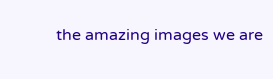the amazing images we are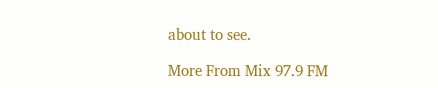about to see.

More From Mix 97.9 FM